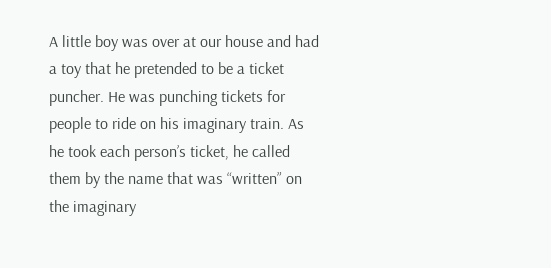A little boy was over at our house and had a toy that he pretended to be a ticket puncher. He was punching tickets for people to ride on his imaginary train. As he took each person’s ticket, he called them by the name that was “written” on the imaginary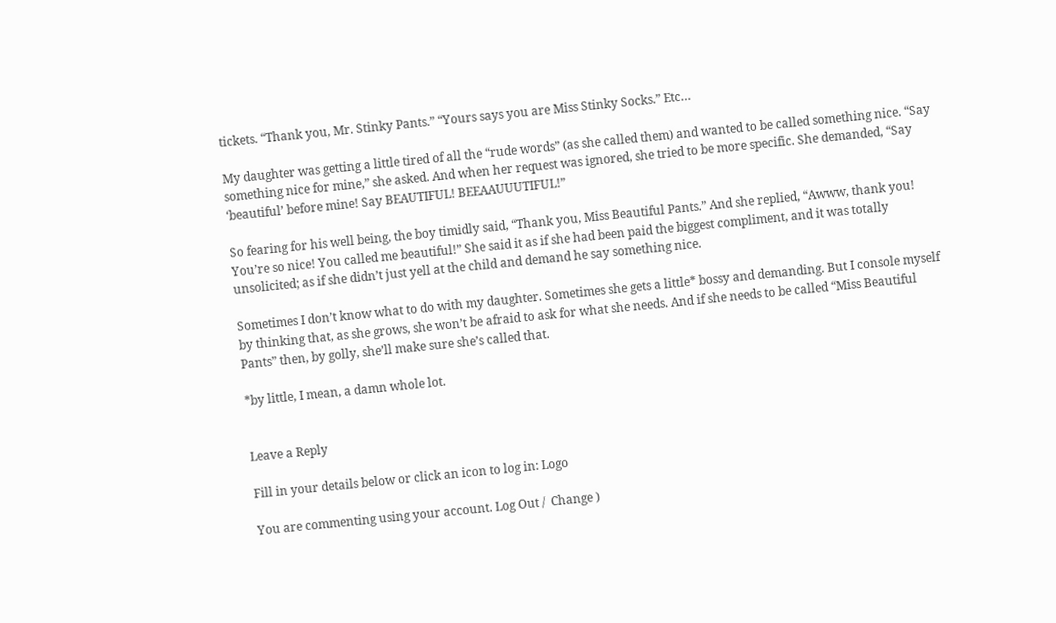tickets. “Thank you, Mr. Stinky Pants.” “Yours says you are Miss Stinky Socks.” Etc…

My daughter was getting a little tired of all the “rude words” (as she called them) and wanted to be called something nice. “Say something nice for mine,” she asked. And when her request was ignored, she tried to be more specific. She demanded, “Say ‘beautiful’ before mine! Say BEAUTIFUL! BEEAAUUUTIFUL!”

So fearing for his well being, the boy timidly said, “Thank you, Miss Beautiful Pants.” And she replied, “Awww, thank you! You’re so nice! You called me beautiful!” She said it as if she had been paid the biggest compliment, and it was totally unsolicited; as if she didn’t just yell at the child and demand he say something nice.

Sometimes I don’t know what to do with my daughter. Sometimes she gets a little* bossy and demanding. But I console myself by thinking that, as she grows, she won’t be afraid to ask for what she needs. And if she needs to be called “Miss Beautiful Pants” then, by golly, she’ll make sure she’s called that.

*by little, I mean, a damn whole lot.


Leave a Reply

Fill in your details below or click an icon to log in: Logo

You are commenting using your account. Log Out /  Change )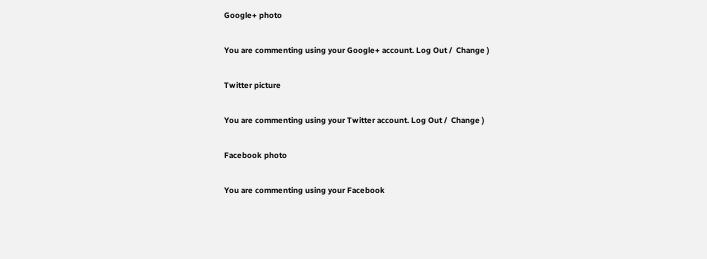Google+ photo

You are commenting using your Google+ account. Log Out /  Change )

Twitter picture

You are commenting using your Twitter account. Log Out /  Change )

Facebook photo

You are commenting using your Facebook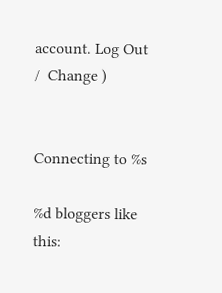account. Log Out /  Change )


Connecting to %s

%d bloggers like this: